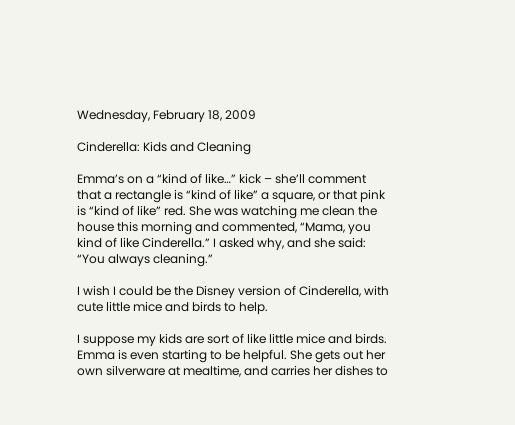Wednesday, February 18, 2009

Cinderella: Kids and Cleaning

Emma’s on a “kind of like…” kick – she’ll comment that a rectangle is “kind of like” a square, or that pink is “kind of like” red. She was watching me clean the house this morning and commented, “Mama, you kind of like Cinderella.” I asked why, and she said: “You always cleaning.”

I wish I could be the Disney version of Cinderella, with cute little mice and birds to help.

I suppose my kids are sort of like little mice and birds. Emma is even starting to be helpful. She gets out her own silverware at mealtime, and carries her dishes to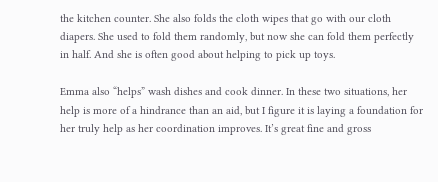the kitchen counter. She also folds the cloth wipes that go with our cloth diapers. She used to fold them randomly, but now she can fold them perfectly in half. And she is often good about helping to pick up toys.

Emma also “helps” wash dishes and cook dinner. In these two situations, her help is more of a hindrance than an aid, but I figure it is laying a foundation for her truly help as her coordination improves. It’s great fine and gross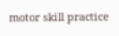motor skill practice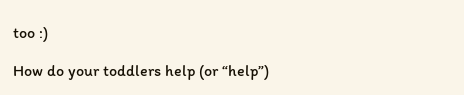too :)

How do your toddlers help (or “help”)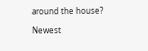around the house?

Newest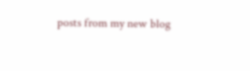posts from my new blog